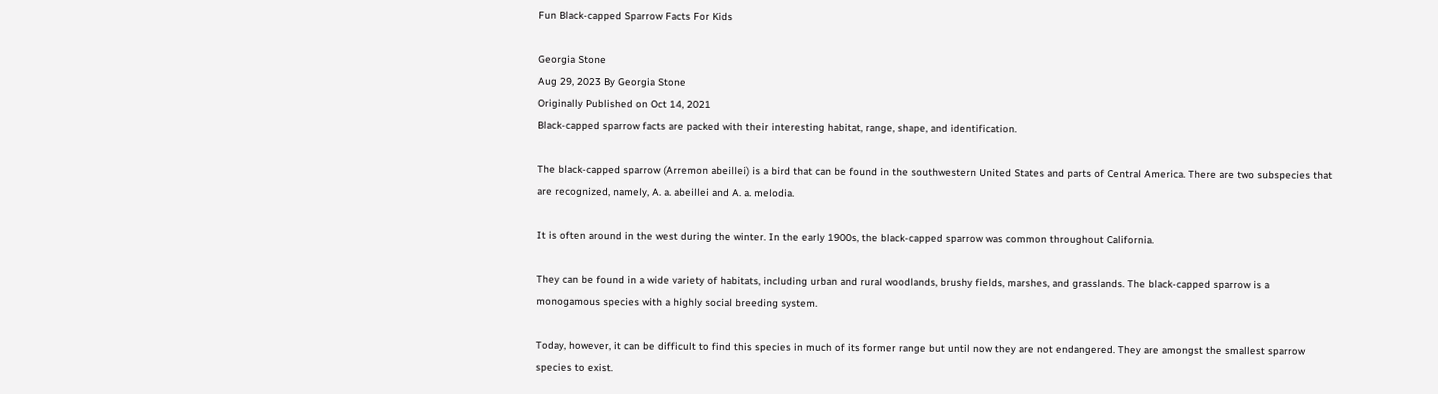Fun Black-capped Sparrow Facts For Kids

Georgia Stone
Aug 29, 2023 By Georgia Stone
Originally Published on Oct 14, 2021
Black-capped sparrow facts are packed with their interesting habitat, range, shape, and identification.

The black-capped sparrow (Arremon abeillei) is a bird that can be found in the southwestern United States and parts of Central America. There are two subspecies that are recognized, namely, A. a. abeillei and A. a. melodia.

It is often around in the west during the winter. In the early 1900s, the black-capped sparrow was common throughout California.

They can be found in a wide variety of habitats, including urban and rural woodlands, brushy fields, marshes, and grasslands. The black-capped sparrow is a monogamous species with a highly social breeding system.

Today, however, it can be difficult to find this species in much of its former range but until now they are not endangered. They are amongst the smallest sparrow species to exist.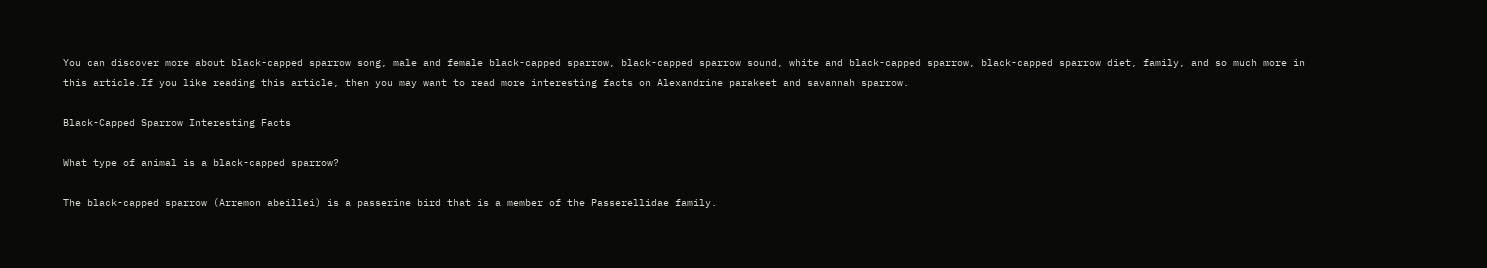You can discover more about black-capped sparrow song, male and female black-capped sparrow, black-capped sparrow sound, white and black-capped sparrow, black-capped sparrow diet, family, and so much more in this article.If you like reading this article, then you may want to read more interesting facts on Alexandrine parakeet and savannah sparrow.

Black-Capped Sparrow Interesting Facts

What type of animal is a black-capped sparrow?

The black-capped sparrow (Arremon abeillei) is a passerine bird that is a member of the Passerellidae family.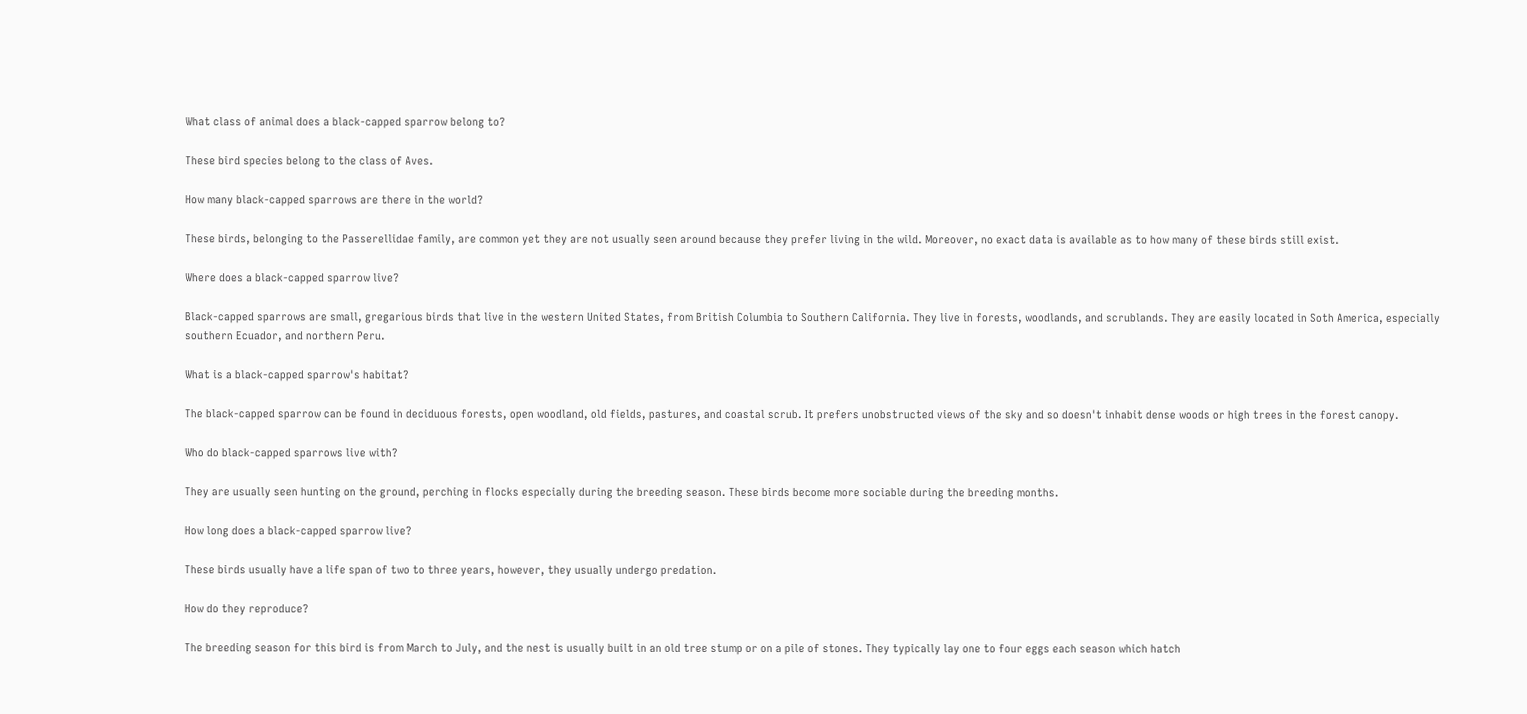What class of animal does a black-capped sparrow belong to?

These bird species belong to the class of Aves.

How many black-capped sparrows are there in the world?

These birds, belonging to the Passerellidae family, are common yet they are not usually seen around because they prefer living in the wild. Moreover, no exact data is available as to how many of these birds still exist.

Where does a black-capped sparrow live?

Black-capped sparrows are small, gregarious birds that live in the western United States, from British Columbia to Southern California. They live in forests, woodlands, and scrublands. They are easily located in Soth America, especially southern Ecuador, and northern Peru.

What is a black-capped sparrow's habitat?

The black-capped sparrow can be found in deciduous forests, open woodland, old fields, pastures, and coastal scrub. It prefers unobstructed views of the sky and so doesn't inhabit dense woods or high trees in the forest canopy.

Who do black-capped sparrows live with?

They are usually seen hunting on the ground, perching in flocks especially during the breeding season. These birds become more sociable during the breeding months.

How long does a black-capped sparrow live?

These birds usually have a life span of two to three years, however, they usually undergo predation.

How do they reproduce?

The breeding season for this bird is from March to July, and the nest is usually built in an old tree stump or on a pile of stones. They typically lay one to four eggs each season which hatch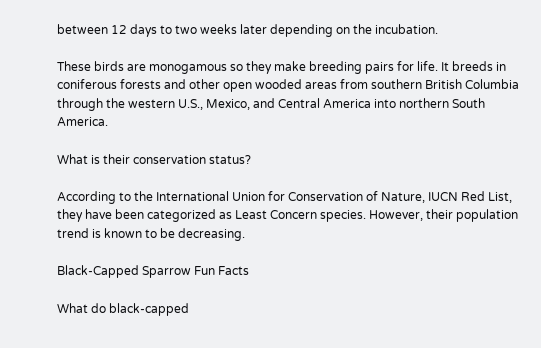between 12 days to two weeks later depending on the incubation.

These birds are monogamous so they make breeding pairs for life. It breeds in coniferous forests and other open wooded areas from southern British Columbia through the western U.S., Mexico, and Central America into northern South America.

What is their conservation status?

According to the International Union for Conservation of Nature, IUCN Red List, they have been categorized as Least Concern species. However, their population trend is known to be decreasing.

Black-Capped Sparrow Fun Facts

What do black-capped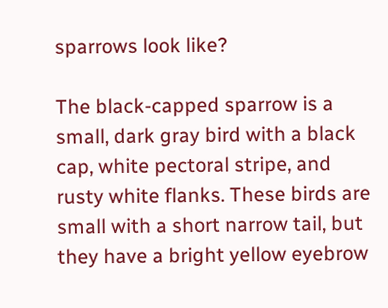sparrows look like?

The black-capped sparrow is a small, dark gray bird with a black cap, white pectoral stripe, and rusty white flanks. These birds are small with a short narrow tail, but they have a bright yellow eyebrow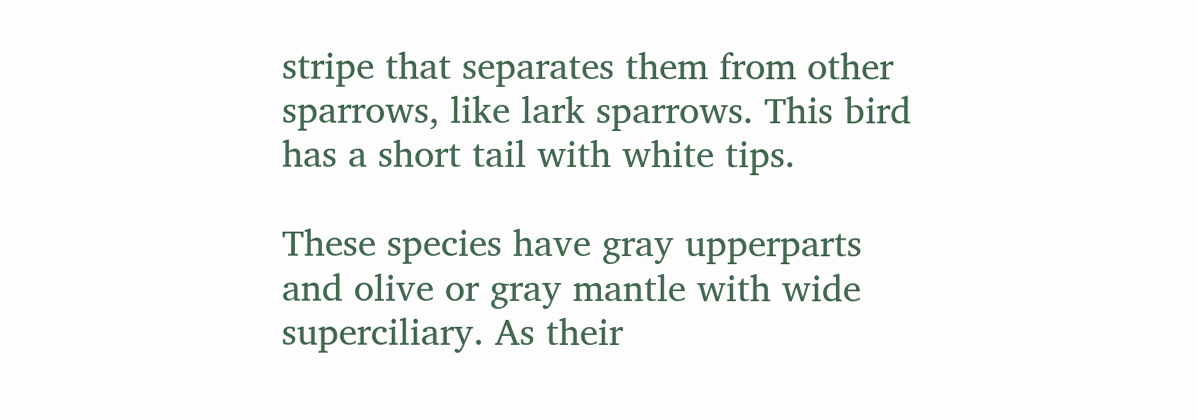stripe that separates them from other sparrows, like lark sparrows. This bird has a short tail with white tips.

These species have gray upperparts and olive or gray mantle with wide superciliary. As their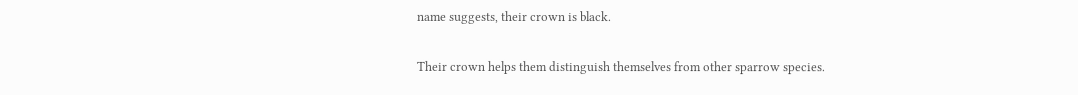name suggests, their crown is black.

Their crown helps them distinguish themselves from other sparrow species.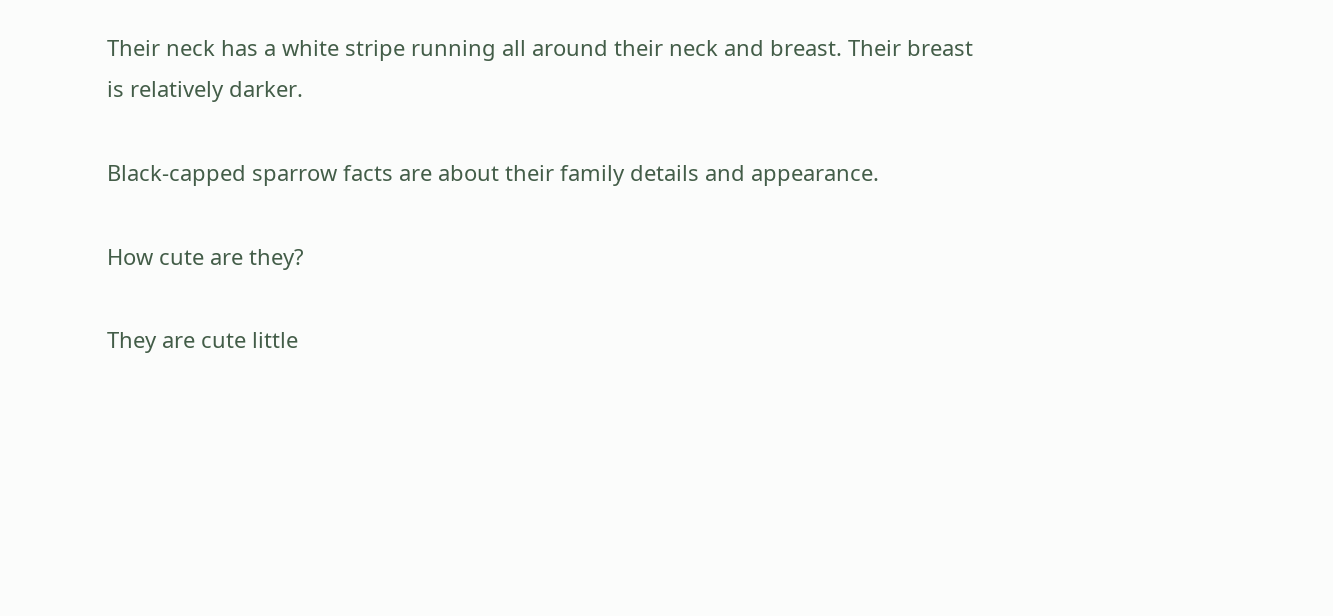Their neck has a white stripe running all around their neck and breast. Their breast is relatively darker.

Black-capped sparrow facts are about their family details and appearance.

How cute are they?

They are cute little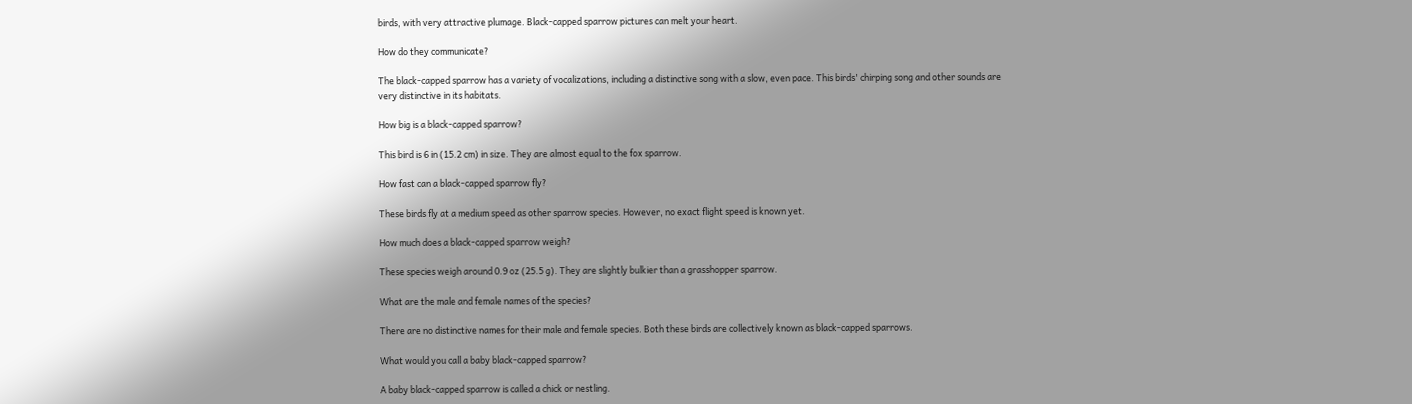birds, with very attractive plumage. Black-capped sparrow pictures can melt your heart.

How do they communicate?

The black-capped sparrow has a variety of vocalizations, including a distinctive song with a slow, even pace. This birds' chirping song and other sounds are very distinctive in its habitats.

How big is a black-capped sparrow?

This bird is 6 in (15.2 cm) in size. They are almost equal to the fox sparrow.

How fast can a black-capped sparrow fly?

These birds fly at a medium speed as other sparrow species. However, no exact flight speed is known yet.

How much does a black-capped sparrow weigh?

These species weigh around 0.9 oz (25.5 g). They are slightly bulkier than a grasshopper sparrow.

What are the male and female names of the species?

There are no distinctive names for their male and female species. Both these birds are collectively known as black-capped sparrows.

What would you call a baby black-capped sparrow?

A baby black-capped sparrow is called a chick or nestling.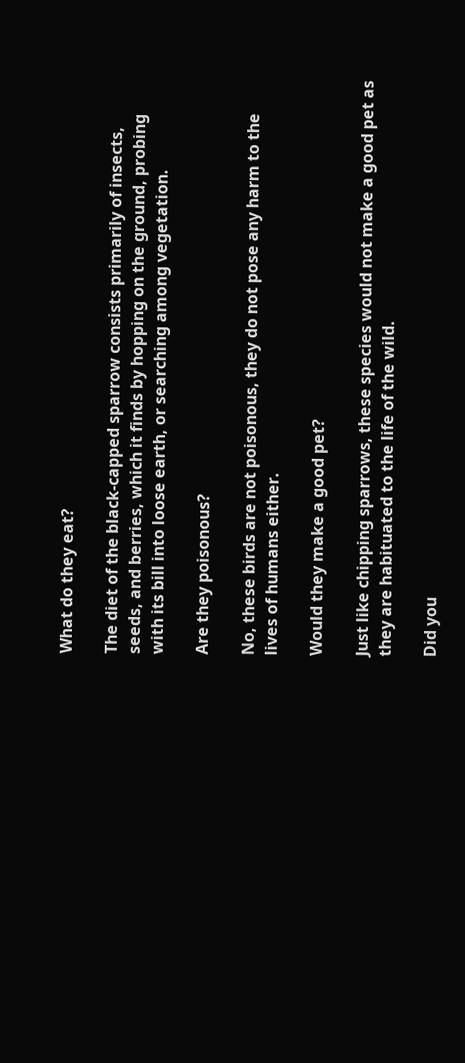What do they eat?

The diet of the black-capped sparrow consists primarily of insects, seeds, and berries, which it finds by hopping on the ground, probing with its bill into loose earth, or searching among vegetation.

Are they poisonous?

No, these birds are not poisonous, they do not pose any harm to the lives of humans either.

Would they make a good pet?

Just like chipping sparrows, these species would not make a good pet as they are habituated to the life of the wild.

Did you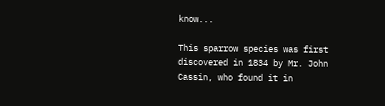know...

This sparrow species was first discovered in 1834 by Mr. John Cassin, who found it in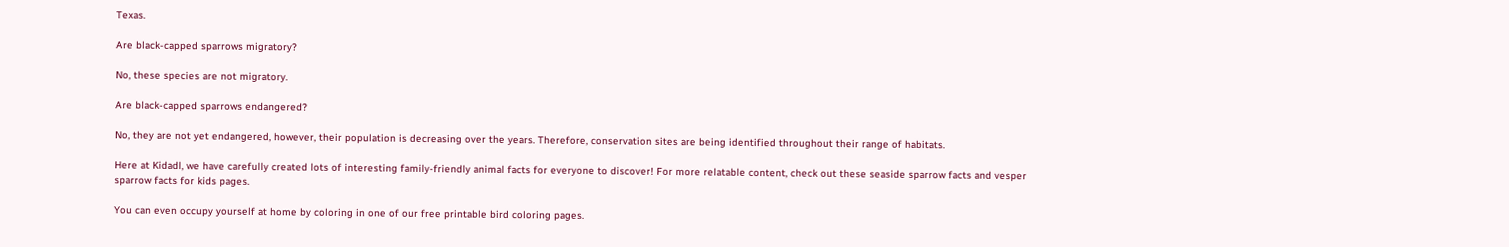Texas.

Are black-capped sparrows migratory?

No, these species are not migratory.

Are black-capped sparrows endangered?

No, they are not yet endangered, however, their population is decreasing over the years. Therefore, conservation sites are being identified throughout their range of habitats.

Here at Kidadl, we have carefully created lots of interesting family-friendly animal facts for everyone to discover! For more relatable content, check out these seaside sparrow facts and vesper sparrow facts for kids pages.

You can even occupy yourself at home by coloring in one of our free printable bird coloring pages.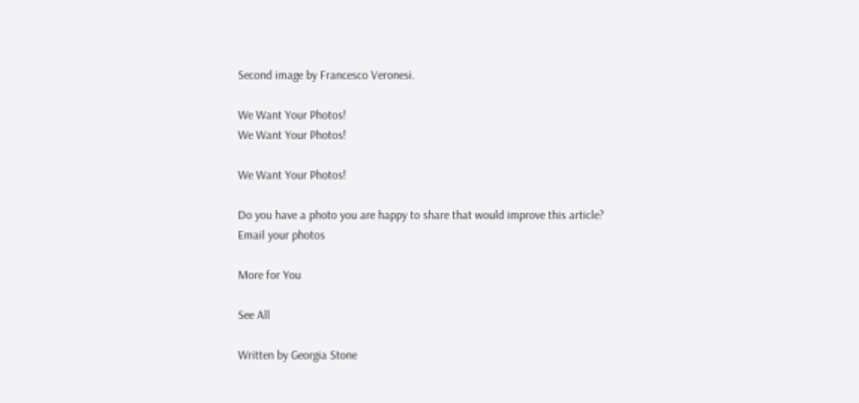Second image by Francesco Veronesi.

We Want Your Photos!
We Want Your Photos!

We Want Your Photos!

Do you have a photo you are happy to share that would improve this article?
Email your photos

More for You

See All

Written by Georgia Stone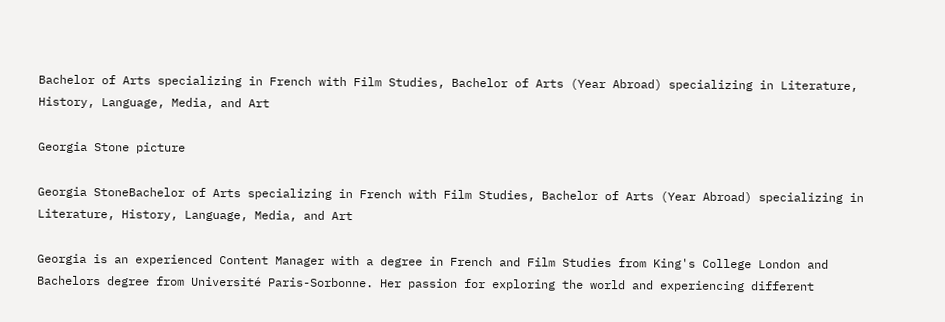Bachelor of Arts specializing in French with Film Studies, Bachelor of Arts (Year Abroad) specializing in Literature, History, Language, Media, and Art

Georgia Stone picture

Georgia StoneBachelor of Arts specializing in French with Film Studies, Bachelor of Arts (Year Abroad) specializing in Literature, History, Language, Media, and Art

Georgia is an experienced Content Manager with a degree in French and Film Studies from King's College London and Bachelors degree from Université Paris-Sorbonne. Her passion for exploring the world and experiencing different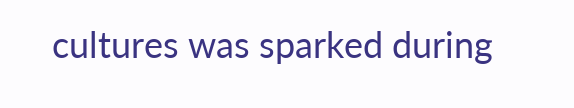cultures was sparked during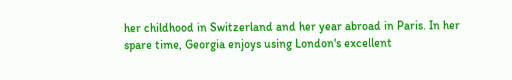her childhood in Switzerland and her year abroad in Paris. In her spare time, Georgia enjoys using London's excellent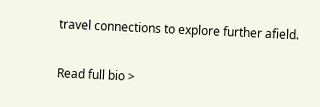travel connections to explore further afield.

Read full bio >